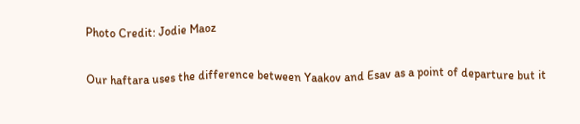Photo Credit: Jodie Maoz

Our haftara uses the difference between Yaakov and Esav as a point of departure but it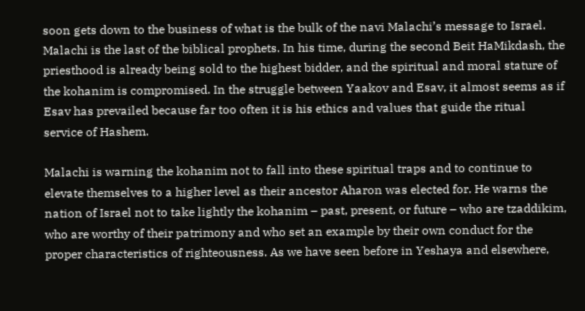soon gets down to the business of what is the bulk of the navi Malachi’s message to Israel. Malachi is the last of the biblical prophets. In his time, during the second Beit HaMikdash, the priesthood is already being sold to the highest bidder, and the spiritual and moral stature of the kohanim is compromised. In the struggle between Yaakov and Esav, it almost seems as if Esav has prevailed because far too often it is his ethics and values that guide the ritual service of Hashem.

Malachi is warning the kohanim not to fall into these spiritual traps and to continue to elevate themselves to a higher level as their ancestor Aharon was elected for. He warns the nation of Israel not to take lightly the kohanim – past, present, or future – who are tzaddikim, who are worthy of their patrimony and who set an example by their own conduct for the proper characteristics of righteousness. As we have seen before in Yeshaya and elsewhere,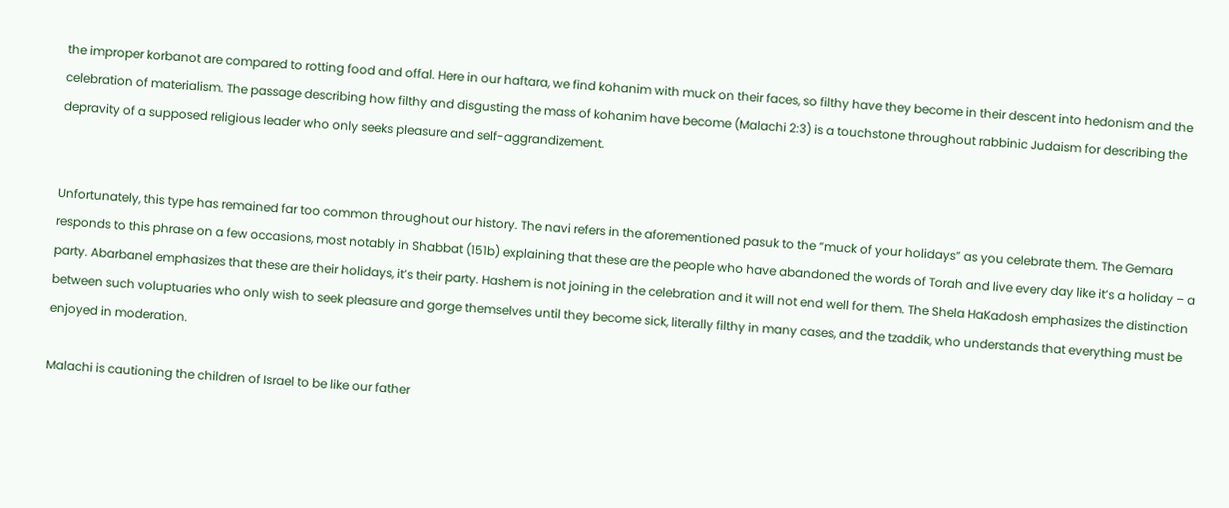the improper korbanot are compared to rotting food and offal. Here in our haftara, we find kohanim with muck on their faces, so filthy have they become in their descent into hedonism and the celebration of materialism. The passage describing how filthy and disgusting the mass of kohanim have become (Malachi 2:3) is a touchstone throughout rabbinic Judaism for describing the depravity of a supposed religious leader who only seeks pleasure and self-aggrandizement.


Unfortunately, this type has remained far too common throughout our history. The navi refers in the aforementioned pasuk to the “muck of your holidays” as you celebrate them. The Gemara responds to this phrase on a few occasions, most notably in Shabbat (151b) explaining that these are the people who have abandoned the words of Torah and live every day like it’s a holiday – a party. Abarbanel emphasizes that these are their holidays, it’s their party. Hashem is not joining in the celebration and it will not end well for them. The Shela HaKadosh emphasizes the distinction between such voluptuaries who only wish to seek pleasure and gorge themselves until they become sick, literally filthy in many cases, and the tzaddik, who understands that everything must be enjoyed in moderation.

Malachi is cautioning the children of Israel to be like our father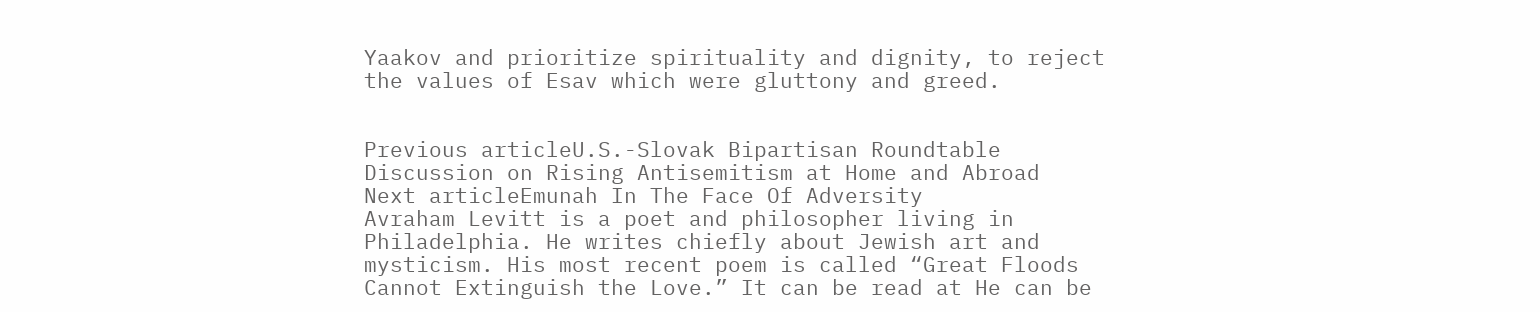Yaakov and prioritize spirituality and dignity, to reject the values of Esav which were gluttony and greed.


Previous articleU.S.-Slovak Bipartisan Roundtable Discussion on Rising Antisemitism at Home and Abroad
Next articleEmunah In The Face Of Adversity
Avraham Levitt is a poet and philosopher living in Philadelphia. He writes chiefly about Jewish art and mysticism. His most recent poem is called “Great Floods Cannot Extinguish the Love.” It can be read at He can be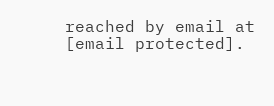reached by email at [email protected].